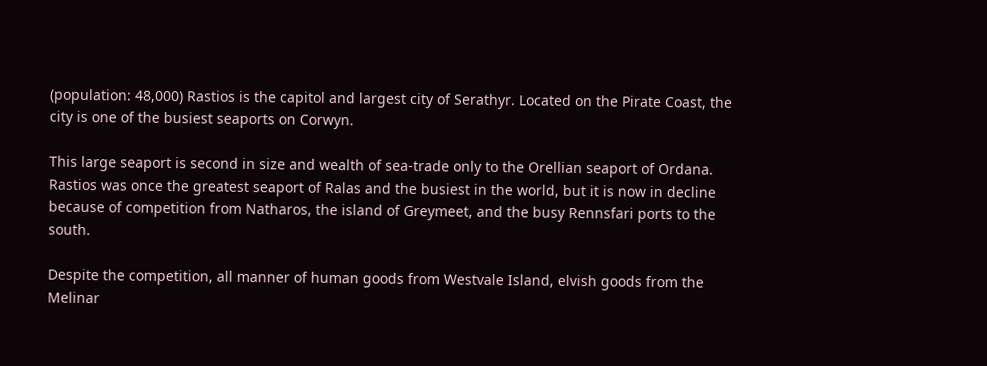(population: 48,000) Rastios is the capitol and largest city of Serathyr. Located on the Pirate Coast, the city is one of the busiest seaports on Corwyn.

This large seaport is second in size and wealth of sea-trade only to the Orellian seaport of Ordana. Rastios was once the greatest seaport of Ralas and the busiest in the world, but it is now in decline because of competition from Natharos, the island of Greymeet, and the busy Rennsfari ports to the south.

Despite the competition, all manner of human goods from Westvale Island, elvish goods from the Melinar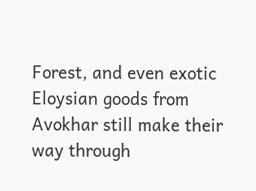Forest, and even exotic Eloysian goods from Avokhar still make their way through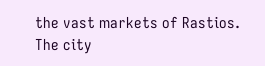the vast markets of Rastios. The city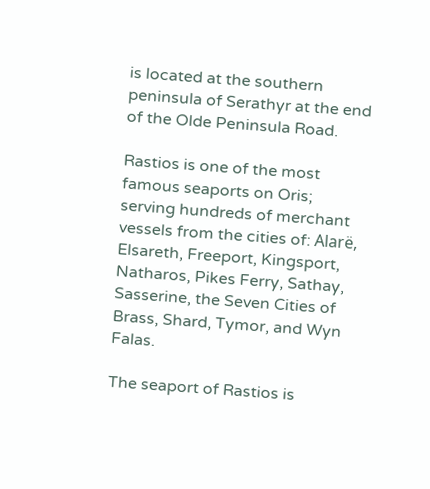is located at the southern peninsula of Serathyr at the end of the Olde Peninsula Road.

Rastios is one of the most famous seaports on Oris; serving hundreds of merchant vessels from the cities of: Alarë, Elsareth, Freeport, Kingsport, Natharos, Pikes Ferry, Sathay, Sasserine, the Seven Cities of Brass, Shard, Tymor, and Wyn Falas.

The seaport of Rastios is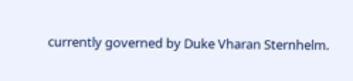currently governed by Duke Vharan Sternhelm.